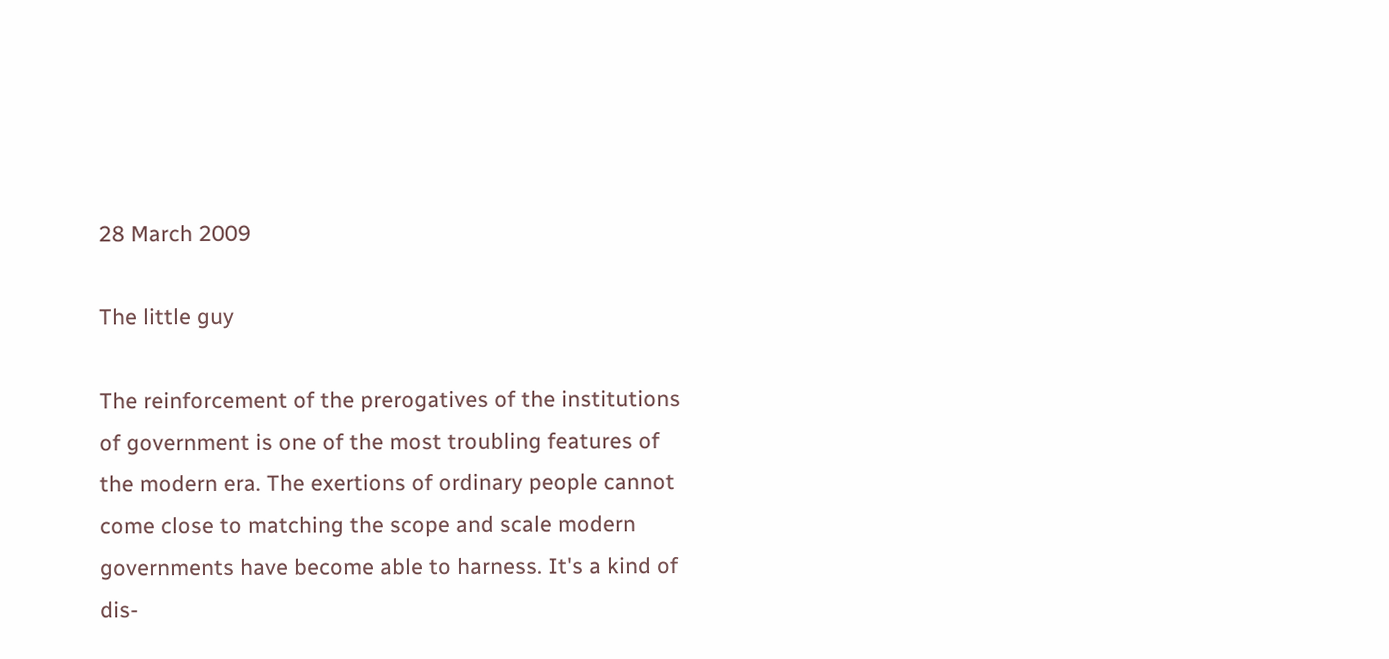28 March 2009

The little guy

The reinforcement of the prerogatives of the institutions of government is one of the most troubling features of the modern era. The exertions of ordinary people cannot come close to matching the scope and scale modern governments have become able to harness. It's a kind of dis-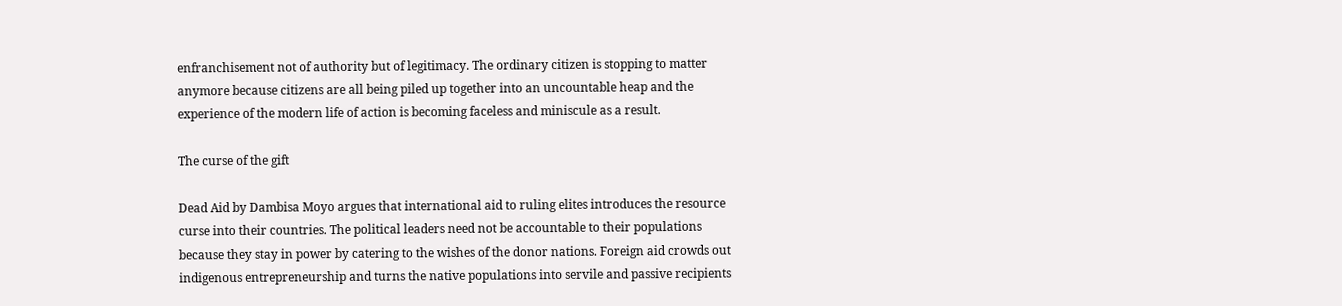enfranchisement not of authority but of legitimacy. The ordinary citizen is stopping to matter anymore because citizens are all being piled up together into an uncountable heap and the experience of the modern life of action is becoming faceless and miniscule as a result.

The curse of the gift

Dead Aid by Dambisa Moyo argues that international aid to ruling elites introduces the resource curse into their countries. The political leaders need not be accountable to their populations because they stay in power by catering to the wishes of the donor nations. Foreign aid crowds out indigenous entrepreneurship and turns the native populations into servile and passive recipients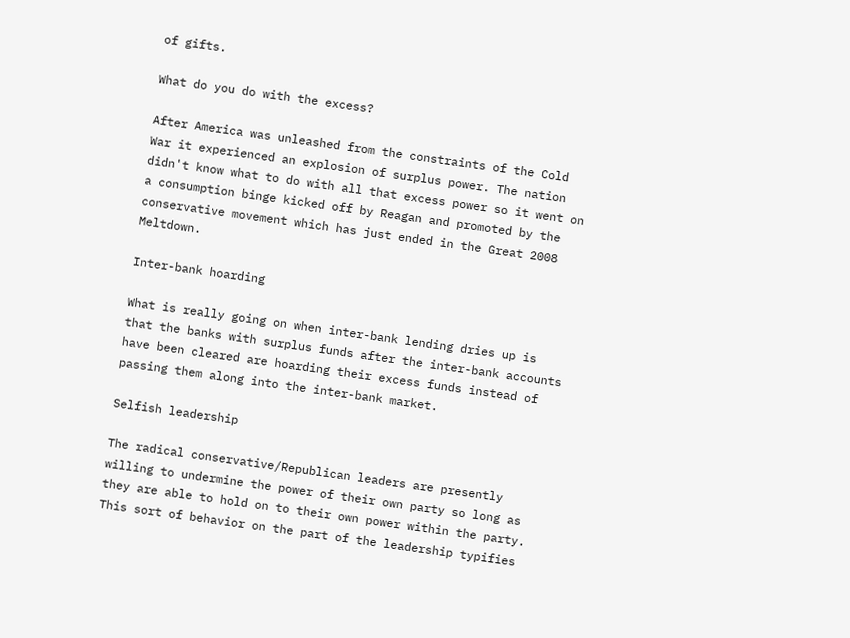of gifts.

What do you do with the excess?

After America was unleashed from the constraints of the Cold War it experienced an explosion of surplus power. The nation didn't know what to do with all that excess power so it went on a consumption binge kicked off by Reagan and promoted by the conservative movement which has just ended in the Great 2008 Meltdown.

Inter-bank hoarding

What is really going on when inter-bank lending dries up is that the banks with surplus funds after the inter-bank accounts have been cleared are hoarding their excess funds instead of passing them along into the inter-bank market.

Selfish leadership

The radical conservative/Republican leaders are presently willing to undermine the power of their own party so long as they are able to hold on to their own power within the party. This sort of behavior on the part of the leadership typifies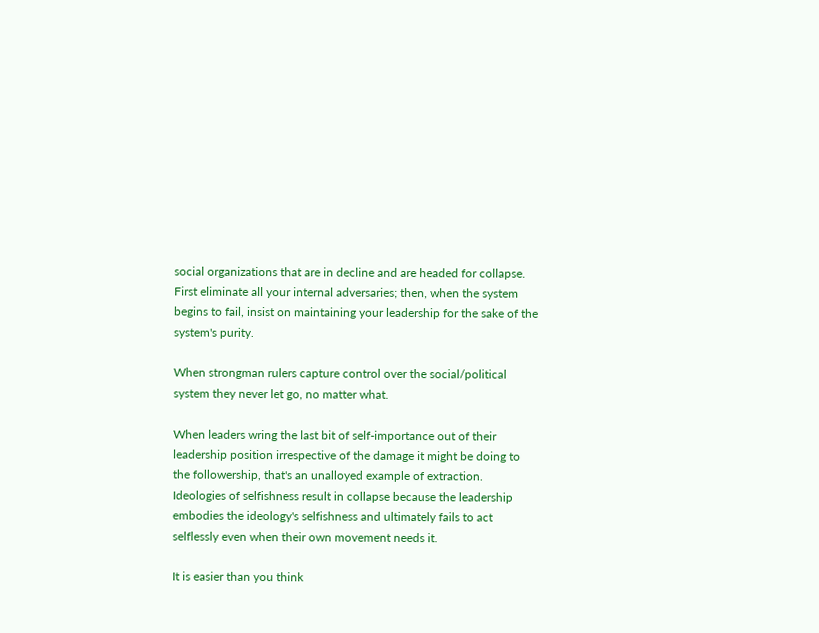social organizations that are in decline and are headed for collapse. First eliminate all your internal adversaries; then, when the system begins to fail, insist on maintaining your leadership for the sake of the system's purity.

When strongman rulers capture control over the social/political system they never let go, no matter what.

When leaders wring the last bit of self-importance out of their leadership position irrespective of the damage it might be doing to the followership, that's an unalloyed example of extraction. Ideologies of selfishness result in collapse because the leadership embodies the ideology's selfishness and ultimately fails to act selflessly even when their own movement needs it.

It is easier than you think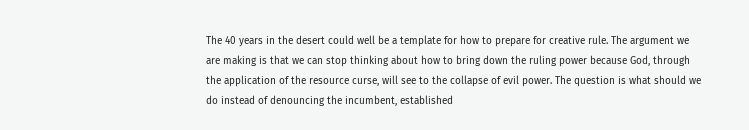The 40 years in the desert could well be a template for how to prepare for creative rule. The argument we are making is that we can stop thinking about how to bring down the ruling power because God, through the application of the resource curse, will see to the collapse of evil power. The question is what should we do instead of denouncing the incumbent, established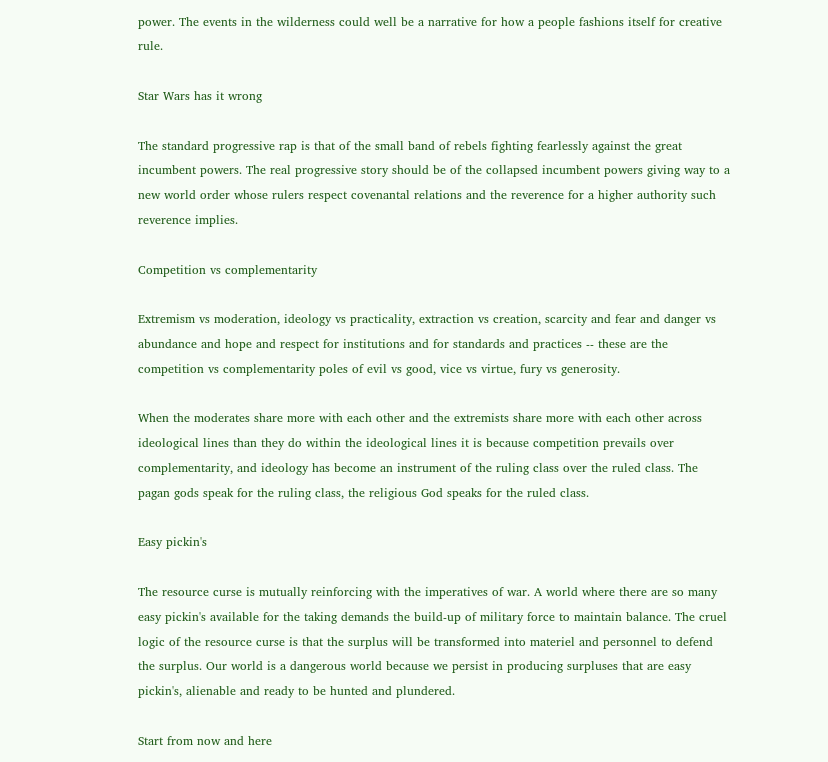power. The events in the wilderness could well be a narrative for how a people fashions itself for creative rule.

Star Wars has it wrong

The standard progressive rap is that of the small band of rebels fighting fearlessly against the great incumbent powers. The real progressive story should be of the collapsed incumbent powers giving way to a new world order whose rulers respect covenantal relations and the reverence for a higher authority such reverence implies.

Competition vs complementarity

Extremism vs moderation, ideology vs practicality, extraction vs creation, scarcity and fear and danger vs abundance and hope and respect for institutions and for standards and practices -- these are the competition vs complementarity poles of evil vs good, vice vs virtue, fury vs generosity.

When the moderates share more with each other and the extremists share more with each other across ideological lines than they do within the ideological lines it is because competition prevails over complementarity, and ideology has become an instrument of the ruling class over the ruled class. The pagan gods speak for the ruling class, the religious God speaks for the ruled class.

Easy pickin's

The resource curse is mutually reinforcing with the imperatives of war. A world where there are so many easy pickin's available for the taking demands the build-up of military force to maintain balance. The cruel logic of the resource curse is that the surplus will be transformed into materiel and personnel to defend the surplus. Our world is a dangerous world because we persist in producing surpluses that are easy pickin's, alienable and ready to be hunted and plundered.

Start from now and here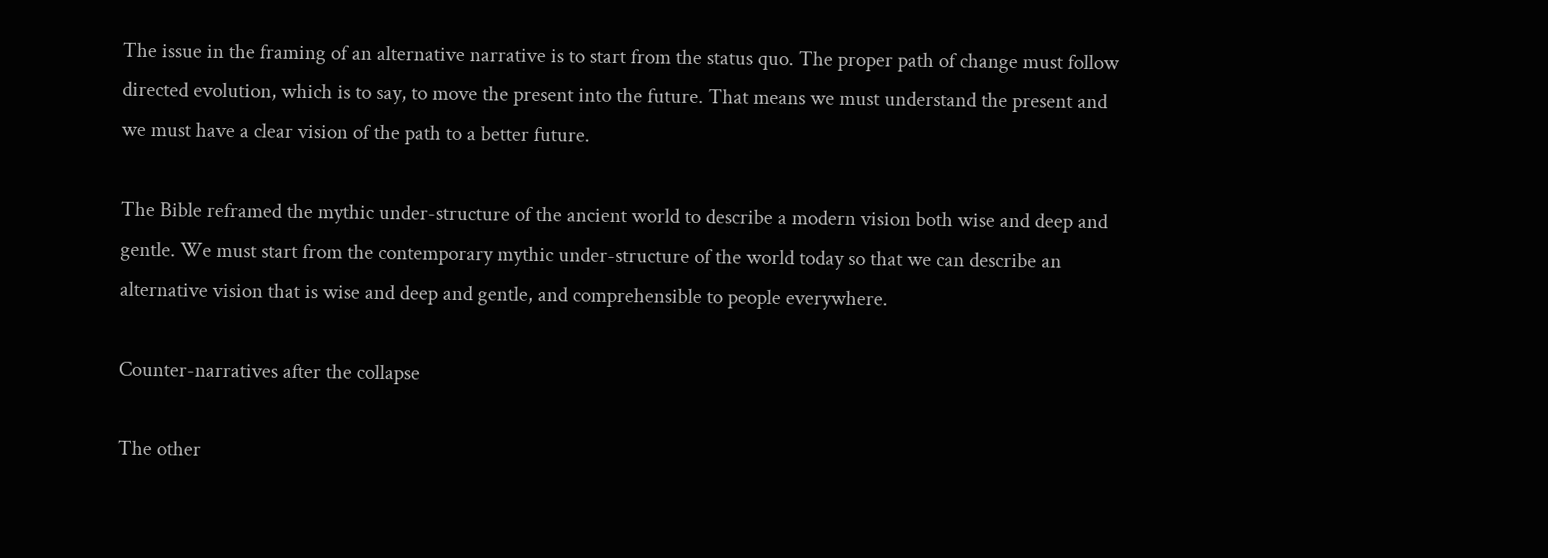The issue in the framing of an alternative narrative is to start from the status quo. The proper path of change must follow directed evolution, which is to say, to move the present into the future. That means we must understand the present and we must have a clear vision of the path to a better future.

The Bible reframed the mythic under-structure of the ancient world to describe a modern vision both wise and deep and gentle. We must start from the contemporary mythic under-structure of the world today so that we can describe an alternative vision that is wise and deep and gentle, and comprehensible to people everywhere.

Counter-narratives after the collapse

The other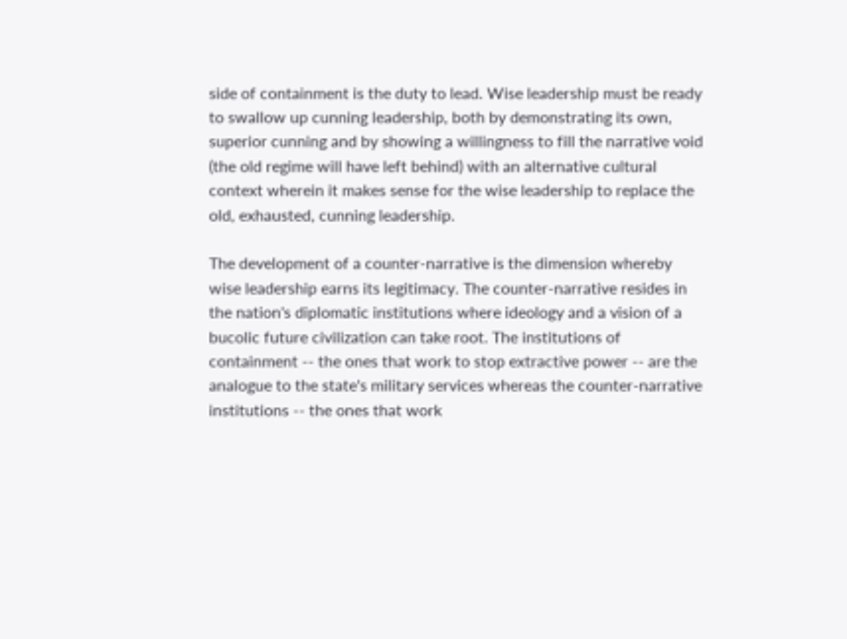side of containment is the duty to lead. Wise leadership must be ready to swallow up cunning leadership, both by demonstrating its own, superior cunning and by showing a willingness to fill the narrative void (the old regime will have left behind) with an alternative cultural context wherein it makes sense for the wise leadership to replace the old, exhausted, cunning leadership.

The development of a counter-narrative is the dimension whereby wise leadership earns its legitimacy. The counter-narrative resides in the nation's diplomatic institutions where ideology and a vision of a bucolic future civilization can take root. The institutions of containment -- the ones that work to stop extractive power -- are the analogue to the state's military services whereas the counter-narrative institutions -- the ones that work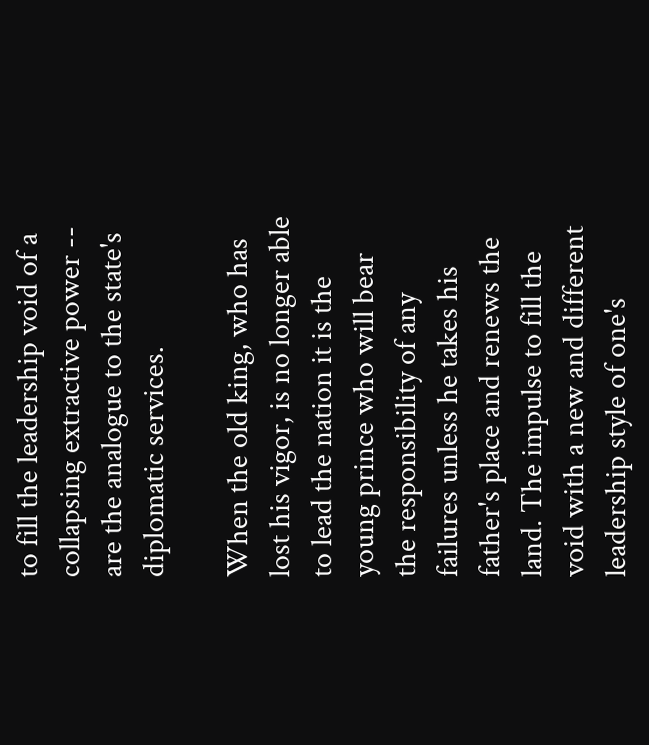to fill the leadership void of a collapsing extractive power -- are the analogue to the state's diplomatic services.

When the old king, who has lost his vigor, is no longer able to lead the nation it is the young prince who will bear the responsibility of any failures unless he takes his father's place and renews the land. The impulse to fill the void with a new and different leadership style of one's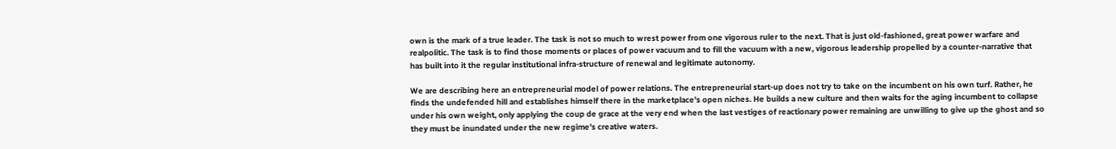own is the mark of a true leader. The task is not so much to wrest power from one vigorous ruler to the next. That is just old-fashioned, great power warfare and realpolitic. The task is to find those moments or places of power vacuum and to fill the vacuum with a new, vigorous leadership propelled by a counter-narrative that has built into it the regular institutional infra-structure of renewal and legitimate autonomy.

We are describing here an entrepreneurial model of power relations. The entrepreneurial start-up does not try to take on the incumbent on his own turf. Rather, he finds the undefended hill and establishes himself there in the marketplace's open niches. He builds a new culture and then waits for the aging incumbent to collapse under his own weight, only applying the coup de grace at the very end when the last vestiges of reactionary power remaining are unwilling to give up the ghost and so they must be inundated under the new regime's creative waters.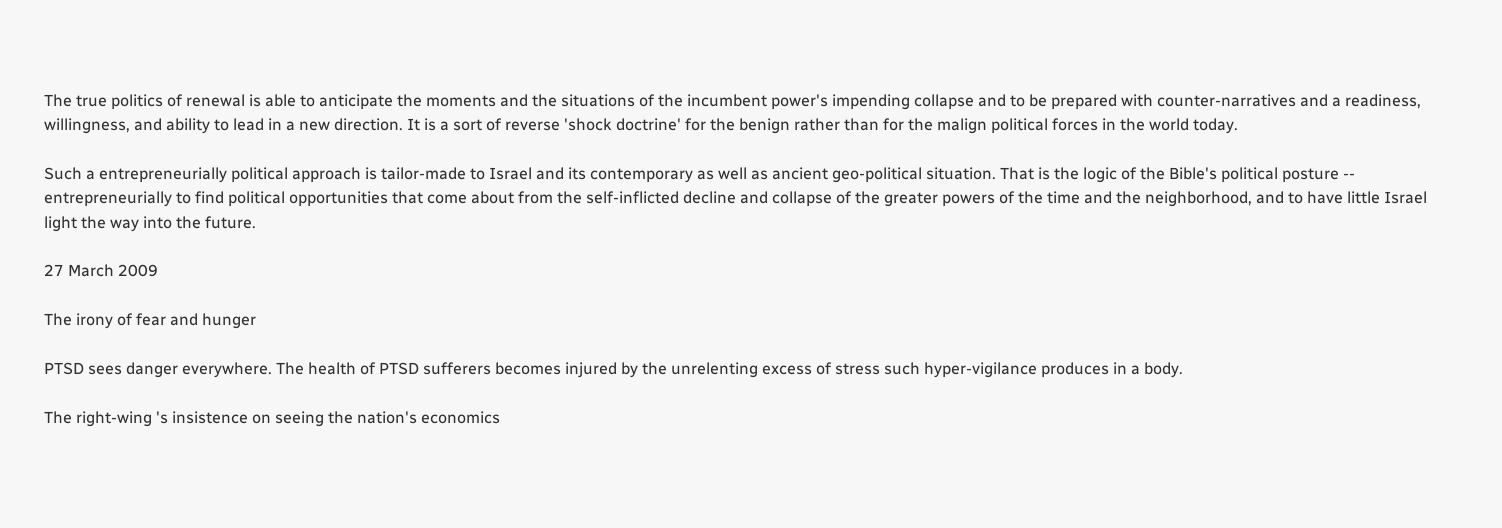The true politics of renewal is able to anticipate the moments and the situations of the incumbent power's impending collapse and to be prepared with counter-narratives and a readiness, willingness, and ability to lead in a new direction. It is a sort of reverse 'shock doctrine' for the benign rather than for the malign political forces in the world today.

Such a entrepreneurially political approach is tailor-made to Israel and its contemporary as well as ancient geo-political situation. That is the logic of the Bible's political posture -- entrepreneurially to find political opportunities that come about from the self-inflicted decline and collapse of the greater powers of the time and the neighborhood, and to have little Israel light the way into the future.

27 March 2009

The irony of fear and hunger

PTSD sees danger everywhere. The health of PTSD sufferers becomes injured by the unrelenting excess of stress such hyper-vigilance produces in a body.

The right-wing 's insistence on seeing the nation's economics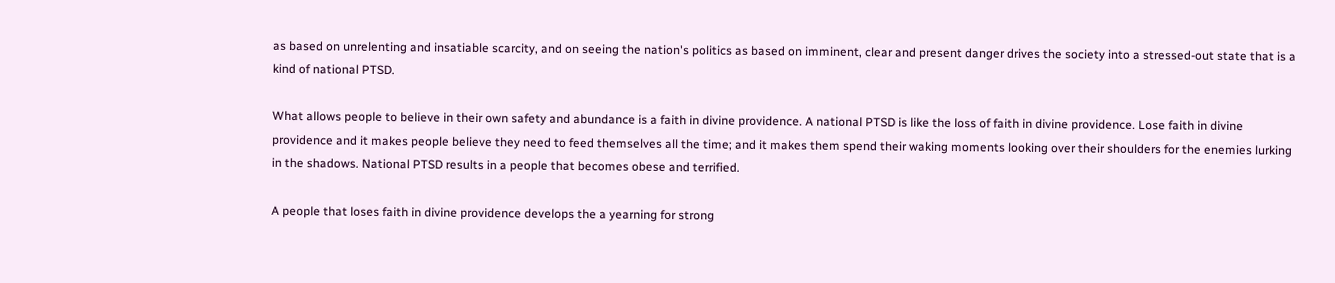as based on unrelenting and insatiable scarcity, and on seeing the nation's politics as based on imminent, clear and present danger drives the society into a stressed-out state that is a kind of national PTSD.

What allows people to believe in their own safety and abundance is a faith in divine providence. A national PTSD is like the loss of faith in divine providence. Lose faith in divine providence and it makes people believe they need to feed themselves all the time; and it makes them spend their waking moments looking over their shoulders for the enemies lurking in the shadows. National PTSD results in a people that becomes obese and terrified.

A people that loses faith in divine providence develops the a yearning for strong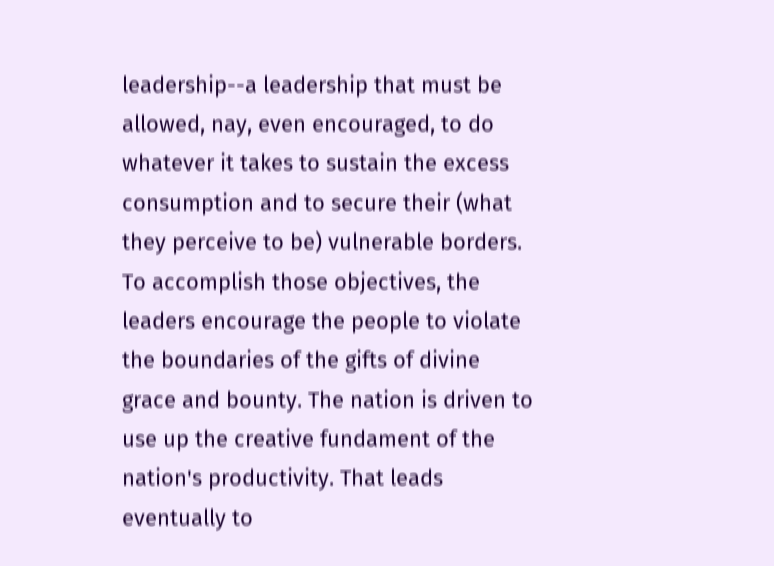leadership--a leadership that must be allowed, nay, even encouraged, to do whatever it takes to sustain the excess consumption and to secure their (what they perceive to be) vulnerable borders. To accomplish those objectives, the leaders encourage the people to violate the boundaries of the gifts of divine grace and bounty. The nation is driven to use up the creative fundament of the nation's productivity. That leads eventually to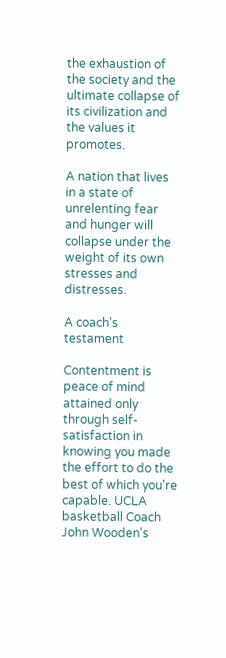the exhaustion of the society and the ultimate collapse of its civilization and the values it promotes.

A nation that lives in a state of unrelenting fear and hunger will collapse under the weight of its own stresses and distresses.

A coach's testament

Contentment is peace of mind attained only through self-satisfaction in knowing you made the effort to do the best of which you're capable. UCLA basketball Coach John Wooden's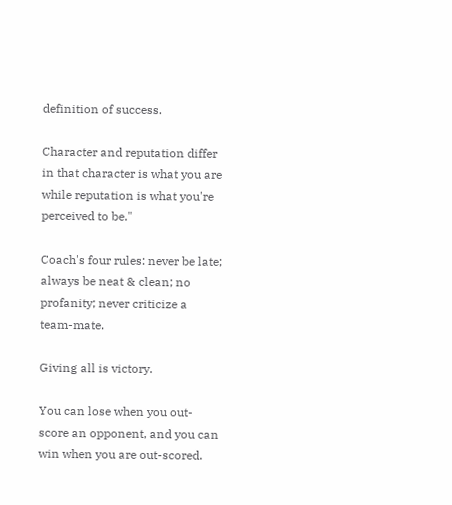definition of success.

Character and reputation differ in that character is what you are while reputation is what you're perceived to be."

Coach's four rules: never be late; always be neat & clean; no profanity; never criticize a team-mate.

Giving all is victory.

You can lose when you out-score an opponent, and you can win when you are out-scored.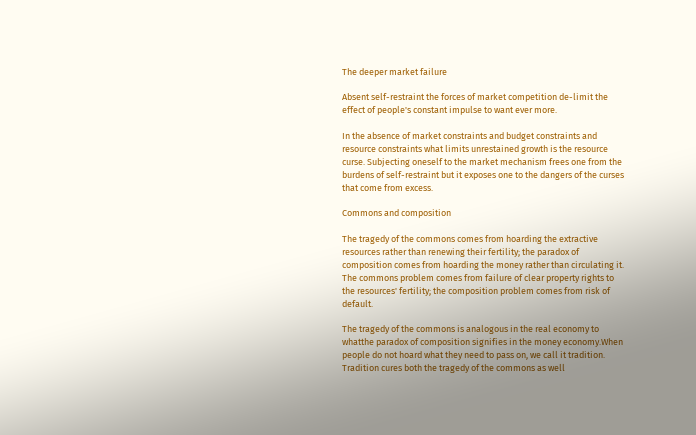The deeper market failure

Absent self-restraint the forces of market competition de-limit the effect of people's constant impulse to want ever more.

In the absence of market constraints and budget constraints and resource constraints what limits unrestained growth is the resource curse. Subjecting oneself to the market mechanism frees one from the burdens of self-restraint but it exposes one to the dangers of the curses that come from excess.

Commons and composition

The tragedy of the commons comes from hoarding the extractive resources rather than renewing their fertility; the paradox of composition comes from hoarding the money rather than circulating it. The commons problem comes from failure of clear property rights to the resources' fertility; the composition problem comes from risk of default.

The tragedy of the commons is analogous in the real economy to whatthe paradox of composition signifies in the money economy.When people do not hoard what they need to pass on, we call it tradition. Tradition cures both the tragedy of the commons as well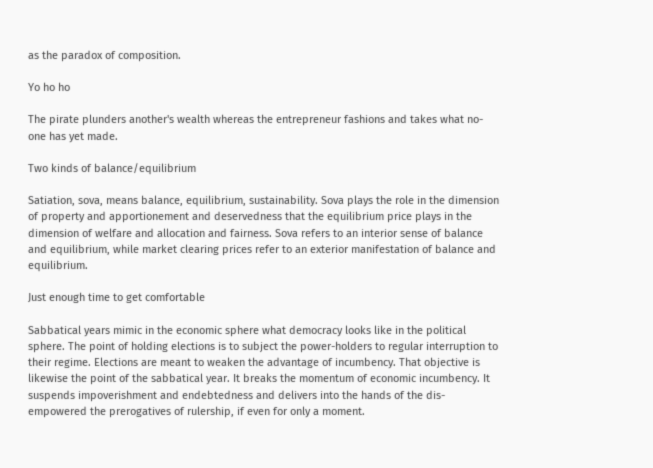as the paradox of composition.

Yo ho ho

The pirate plunders another's wealth whereas the entrepreneur fashions and takes what no-one has yet made.

Two kinds of balance/equilibrium

Satiation, sova, means balance, equilibrium, sustainability. Sova plays the role in the dimension of property and apportionement and deservedness that the equilibrium price plays in the dimension of welfare and allocation and fairness. Sova refers to an interior sense of balance and equilibrium, while market clearing prices refer to an exterior manifestation of balance and equilibrium.

Just enough time to get comfortable

Sabbatical years mimic in the economic sphere what democracy looks like in the political sphere. The point of holding elections is to subject the power-holders to regular interruption to their regime. Elections are meant to weaken the advantage of incumbency. That objective is likewise the point of the sabbatical year. It breaks the momentum of economic incumbency. It suspends impoverishment and endebtedness and delivers into the hands of the dis-empowered the prerogatives of rulership, if even for only a moment.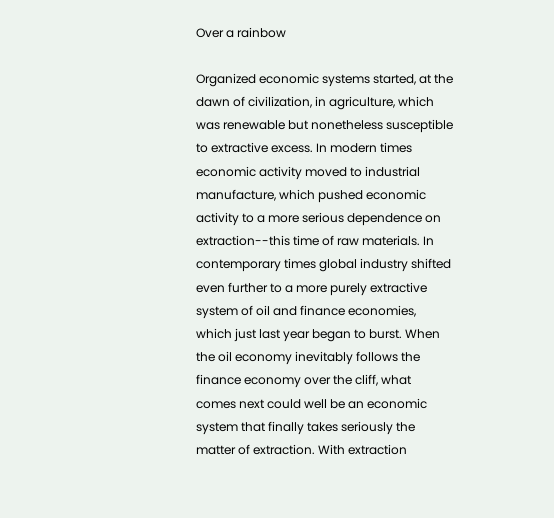Over a rainbow

Organized economic systems started, at the dawn of civilization, in agriculture, which was renewable but nonetheless susceptible to extractive excess. In modern times economic activity moved to industrial manufacture, which pushed economic activity to a more serious dependence on extraction--this time of raw materials. In contemporary times global industry shifted even further to a more purely extractive system of oil and finance economies, which just last year began to burst. When the oil economy inevitably follows the finance economy over the cliff, what comes next could well be an economic system that finally takes seriously the matter of extraction. With extraction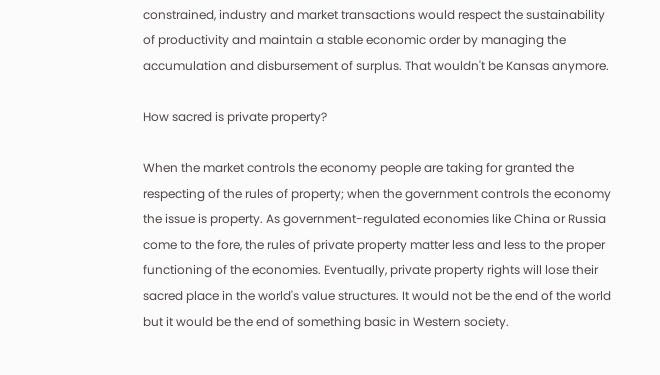constrained, industry and market transactions would respect the sustainability of productivity and maintain a stable economic order by managing the accumulation and disbursement of surplus. That wouldn't be Kansas anymore.

How sacred is private property?

When the market controls the economy people are taking for granted the respecting of the rules of property; when the government controls the economy the issue is property. As government-regulated economies like China or Russia come to the fore, the rules of private property matter less and less to the proper functioning of the economies. Eventually, private property rights will lose their sacred place in the world's value structures. It would not be the end of the world but it would be the end of something basic in Western society.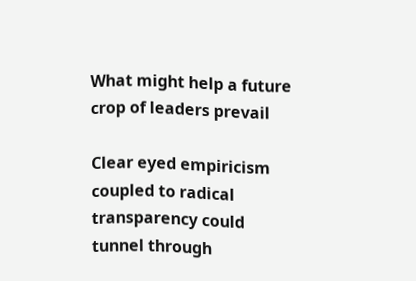What might help a future crop of leaders prevail

Clear eyed empiricism coupled to radical transparency could tunnel through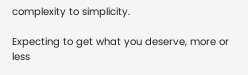complexity to simplicity.

Expecting to get what you deserve, more or less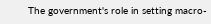The government's role in setting macro-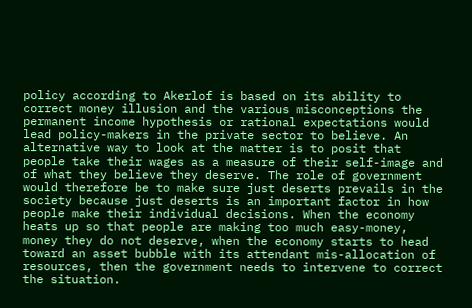policy according to Akerlof is based on its ability to correct money illusion and the various misconceptions the permanent income hypothesis or rational expectations would lead policy-makers in the private sector to believe. An alternative way to look at the matter is to posit that people take their wages as a measure of their self-image and of what they believe they deserve. The role of government would therefore be to make sure just deserts prevails in the society because just deserts is an important factor in how people make their individual decisions. When the economy heats up so that people are making too much easy-money, money they do not deserve, when the economy starts to head toward an asset bubble with its attendant mis-allocation of resources, then the government needs to intervene to correct the situation.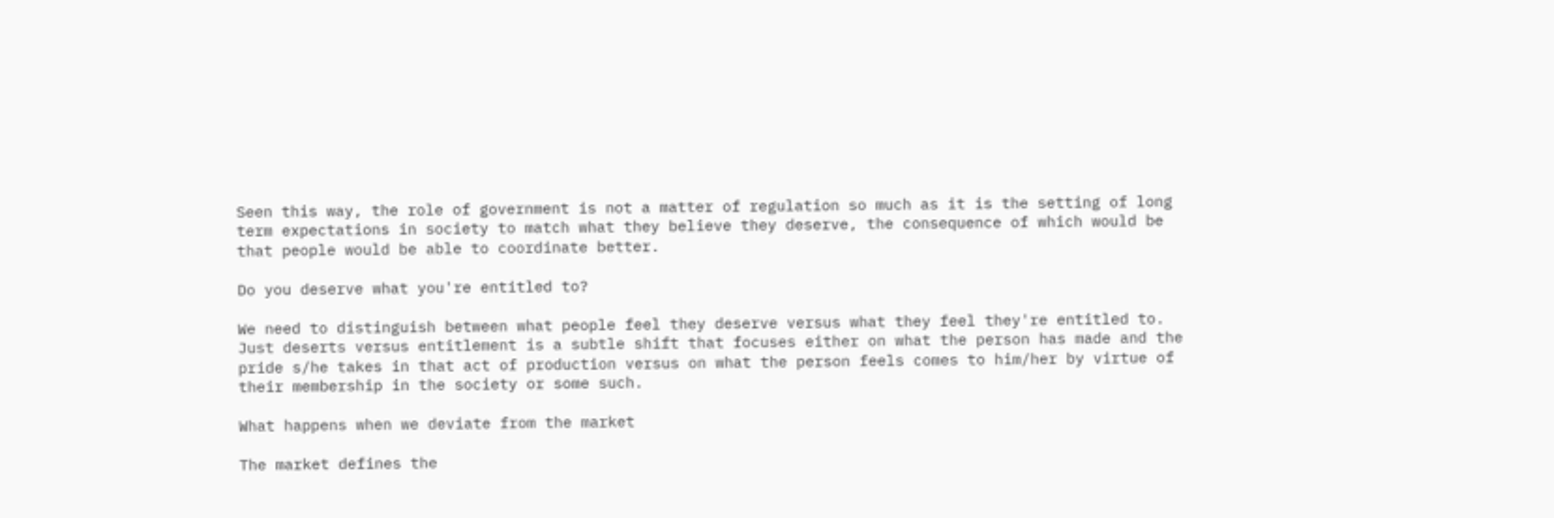Seen this way, the role of government is not a matter of regulation so much as it is the setting of long term expectations in society to match what they believe they deserve, the consequence of which would be that people would be able to coordinate better.

Do you deserve what you're entitled to?

We need to distinguish between what people feel they deserve versus what they feel they're entitled to. Just deserts versus entitlement is a subtle shift that focuses either on what the person has made and the pride s/he takes in that act of production versus on what the person feels comes to him/her by virtue of their membership in the society or some such.

What happens when we deviate from the market

The market defines the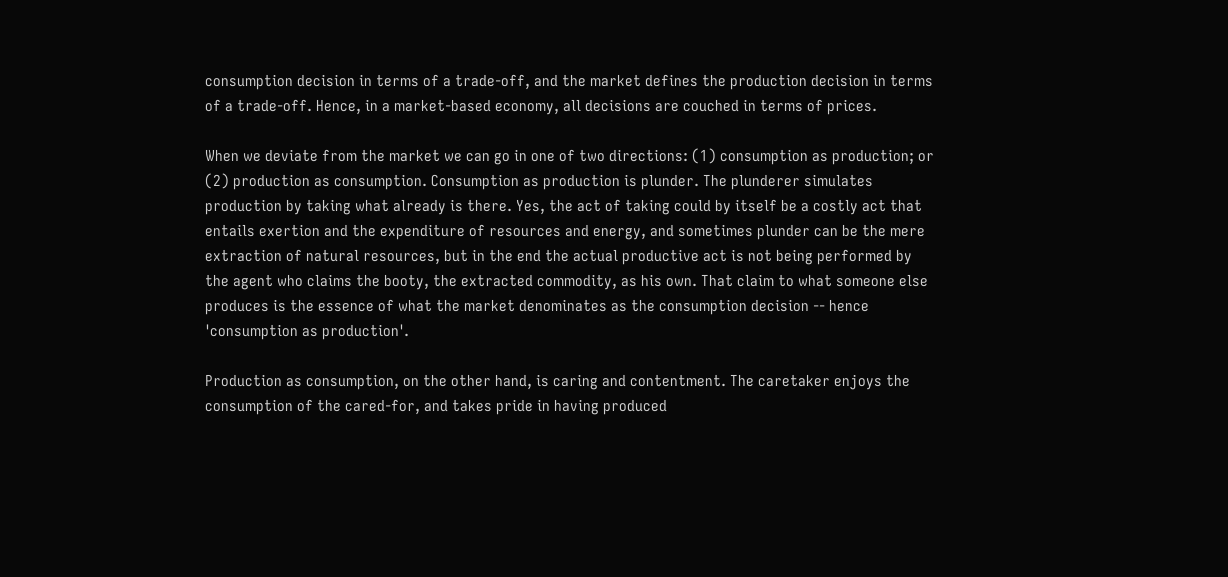consumption decision in terms of a trade-off, and the market defines the production decision in terms of a trade-off. Hence, in a market-based economy, all decisions are couched in terms of prices.

When we deviate from the market we can go in one of two directions: (1) consumption as production; or (2) production as consumption. Consumption as production is plunder. The plunderer simulates production by taking what already is there. Yes, the act of taking could by itself be a costly act that entails exertion and the expenditure of resources and energy, and sometimes plunder can be the mere extraction of natural resources, but in the end the actual productive act is not being performed by the agent who claims the booty, the extracted commodity, as his own. That claim to what someone else produces is the essence of what the market denominates as the consumption decision -- hence 'consumption as production'.

Production as consumption, on the other hand, is caring and contentment. The caretaker enjoys the consumption of the cared-for, and takes pride in having produced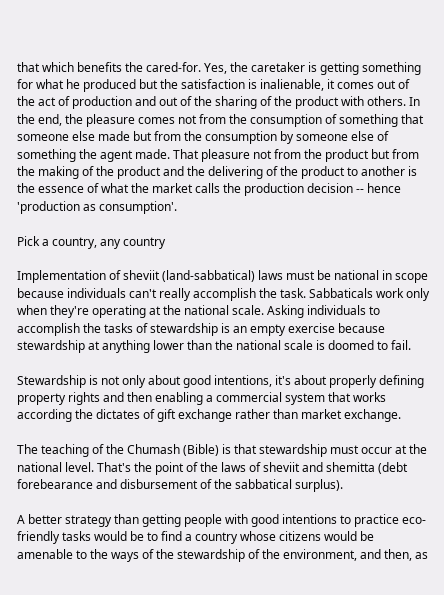that which benefits the cared-for. Yes, the caretaker is getting something for what he produced but the satisfaction is inalienable, it comes out of the act of production and out of the sharing of the product with others. In the end, the pleasure comes not from the consumption of something that someone else made but from the consumption by someone else of something the agent made. That pleasure not from the product but from the making of the product and the delivering of the product to another is the essence of what the market calls the production decision -- hence 'production as consumption'.

Pick a country, any country

Implementation of sheviit (land-sabbatical) laws must be national in scope because individuals can't really accomplish the task. Sabbaticals work only when they're operating at the national scale. Asking individuals to accomplish the tasks of stewardship is an empty exercise because stewardship at anything lower than the national scale is doomed to fail.

Stewardship is not only about good intentions, it's about properly defining property rights and then enabling a commercial system that works according the dictates of gift exchange rather than market exchange.

The teaching of the Chumash (Bible) is that stewardship must occur at the national level. That's the point of the laws of sheviit and shemitta (debt forebearance and disbursement of the sabbatical surplus).

A better strategy than getting people with good intentions to practice eco-friendly tasks would be to find a country whose citizens would be amenable to the ways of the stewardship of the environment, and then, as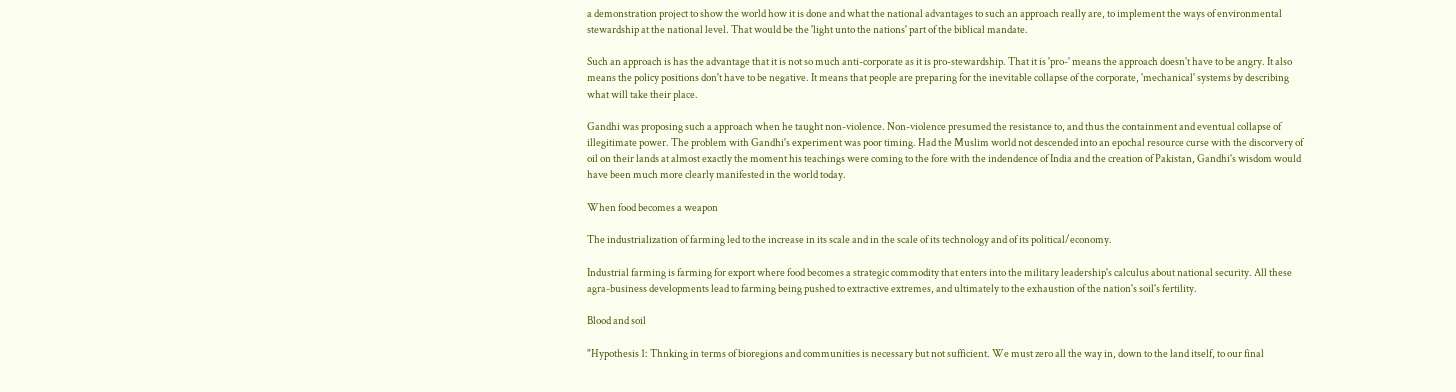a demonstration project to show the world how it is done and what the national advantages to such an approach really are, to implement the ways of environmental stewardship at the national level. That would be the 'light unto the nations' part of the biblical mandate.

Such an approach is has the advantage that it is not so much anti-corporate as it is pro-stewardship. That it is 'pro-' means the approach doesn't have to be angry. It also means the policy positions don't have to be negative. It means that people are preparing for the inevitable collapse of the corporate, 'mechanical' systems by describing what will take their place.

Gandhi was proposing such a approach when he taught non-violence. Non-violence presumed the resistance to, and thus the containment and eventual collapse of illegitimate power. The problem with Gandhi's experiment was poor timing. Had the Muslim world not descended into an epochal resource curse with the discorvery of oil on their lands at almost exactly the moment his teachings were coming to the fore with the indendence of India and the creation of Pakistan, Gandhi's wisdom would have been much more clearly manifested in the world today.

When food becomes a weapon

The industrialization of farming led to the increase in its scale and in the scale of its technology and of its political/economy.

Industrial farming is farming for export where food becomes a strategic commodity that enters into the military leadership's calculus about national security. All these agra-business developments lead to farming being pushed to extractive extremes, and ultimately to the exhaustion of the nation's soil's fertility.

Blood and soil

"Hypothesis 1: Thnking in terms of bioregions and communities is necessary but not sufficient. We must zero all the way in, down to the land itself, to our final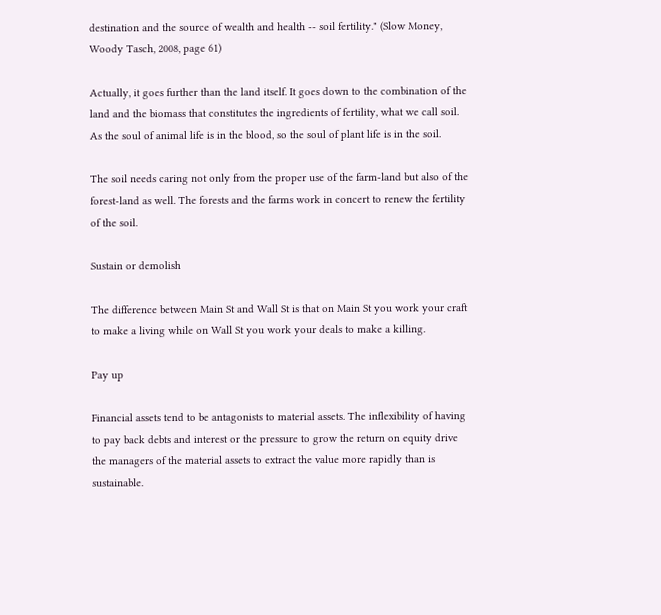destination and the source of wealth and health -- soil fertility." (Slow Money, Woody Tasch, 2008, page 61)

Actually, it goes further than the land itself. It goes down to the combination of the land and the biomass that constitutes the ingredients of fertility, what we call soil. As the soul of animal life is in the blood, so the soul of plant life is in the soil.

The soil needs caring not only from the proper use of the farm-land but also of the forest-land as well. The forests and the farms work in concert to renew the fertility of the soil.

Sustain or demolish

The difference between Main St and Wall St is that on Main St you work your craft to make a living while on Wall St you work your deals to make a killing.

Pay up

Financial assets tend to be antagonists to material assets. The inflexibility of having to pay back debts and interest or the pressure to grow the return on equity drive the managers of the material assets to extract the value more rapidly than is sustainable.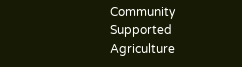Community Supported Agriculture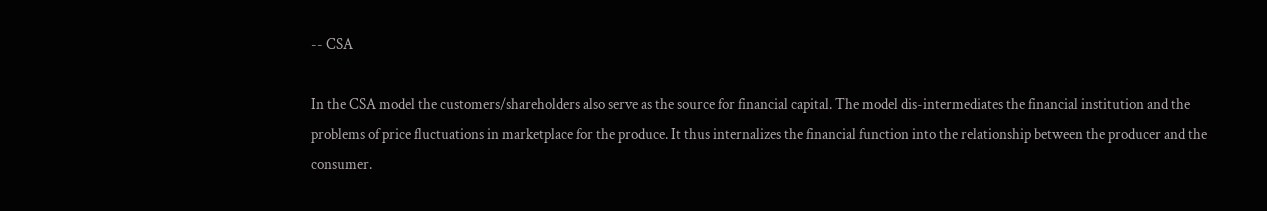-- CSA

In the CSA model the customers/shareholders also serve as the source for financial capital. The model dis-intermediates the financial institution and the problems of price fluctuations in marketplace for the produce. It thus internalizes the financial function into the relationship between the producer and the consumer.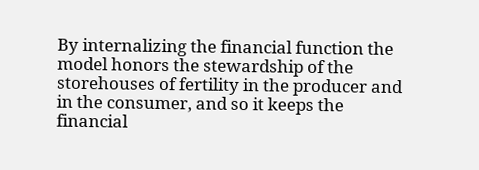By internalizing the financial function the model honors the stewardship of the storehouses of fertility in the producer and in the consumer, and so it keeps the financial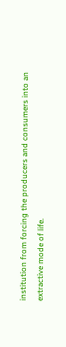institution from forcing the producers and consumers into an extractive mode of life.